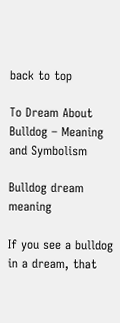back to top

To Dream About Bulldog – Meaning and Symbolism

Bulldog dream meaning

If you see a bulldog in a dream, that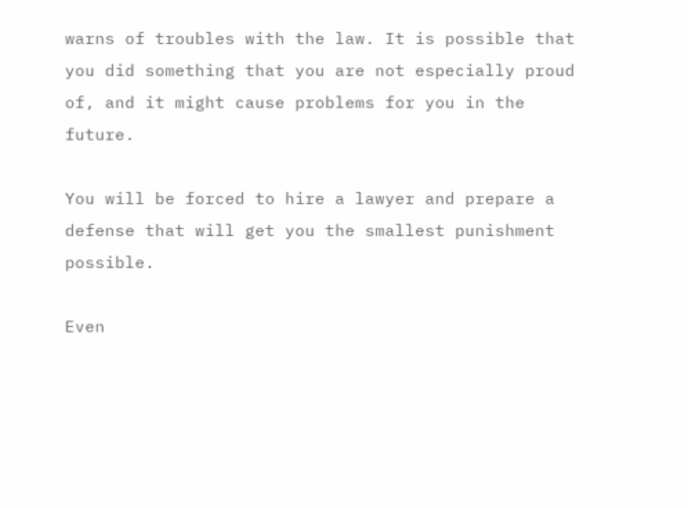warns of troubles with the law. It is possible that you did something that you are not especially proud of, and it might cause problems for you in the future.

You will be forced to hire a lawyer and prepare a defense that will get you the smallest punishment possible.

Even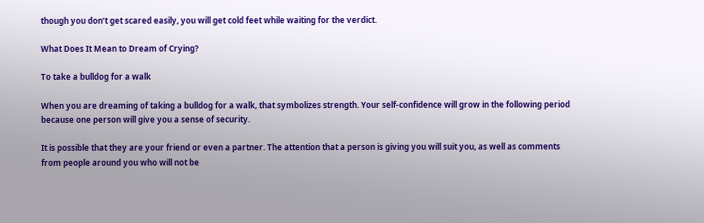though you don’t get scared easily, you will get cold feet while waiting for the verdict.

What Does It Mean to Dream of Crying?

To take a bulldog for a walk

When you are dreaming of taking a bulldog for a walk, that symbolizes strength. Your self-confidence will grow in the following period because one person will give you a sense of security.

It is possible that they are your friend or even a partner. The attention that a person is giving you will suit you, as well as comments from people around you who will not be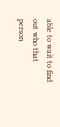able to wait to find out who that person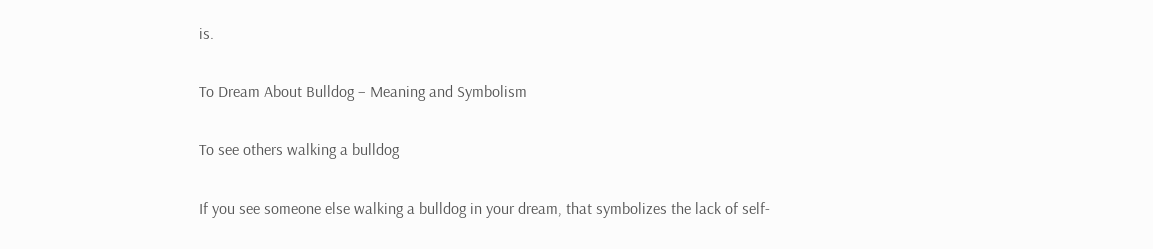is.

To Dream About Bulldog – Meaning and Symbolism

To see others walking a bulldog

If you see someone else walking a bulldog in your dream, that symbolizes the lack of self-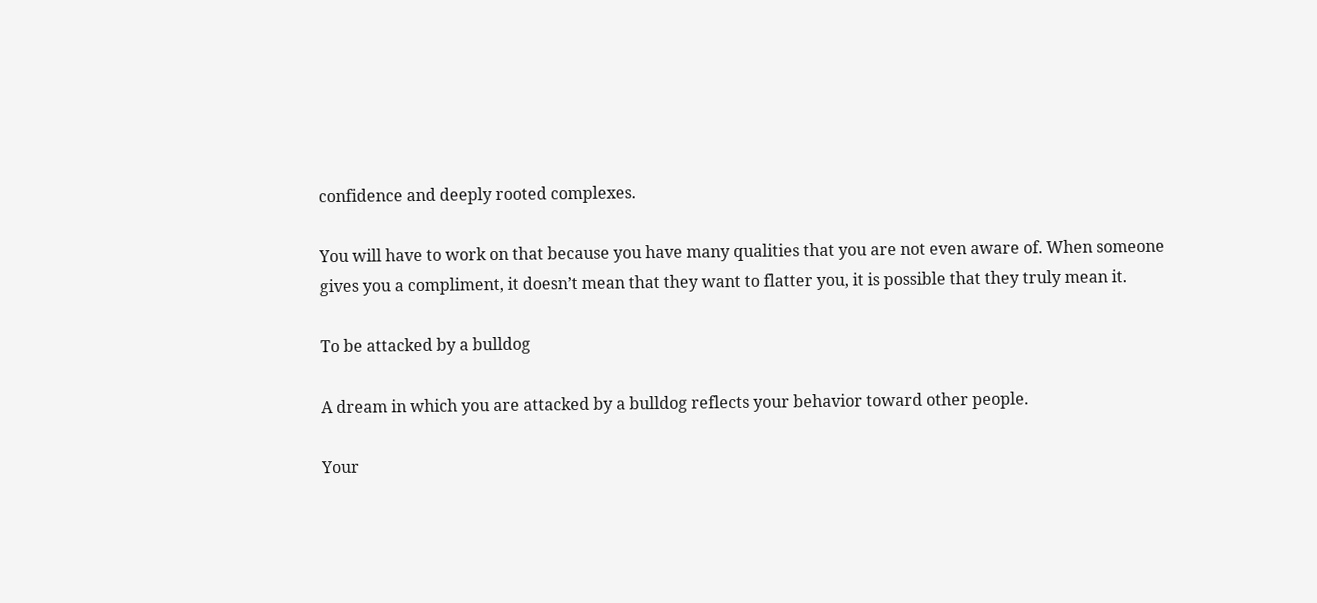confidence and deeply rooted complexes.

You will have to work on that because you have many qualities that you are not even aware of. When someone gives you a compliment, it doesn’t mean that they want to flatter you, it is possible that they truly mean it.

To be attacked by a bulldog

A dream in which you are attacked by a bulldog reflects your behavior toward other people.

Your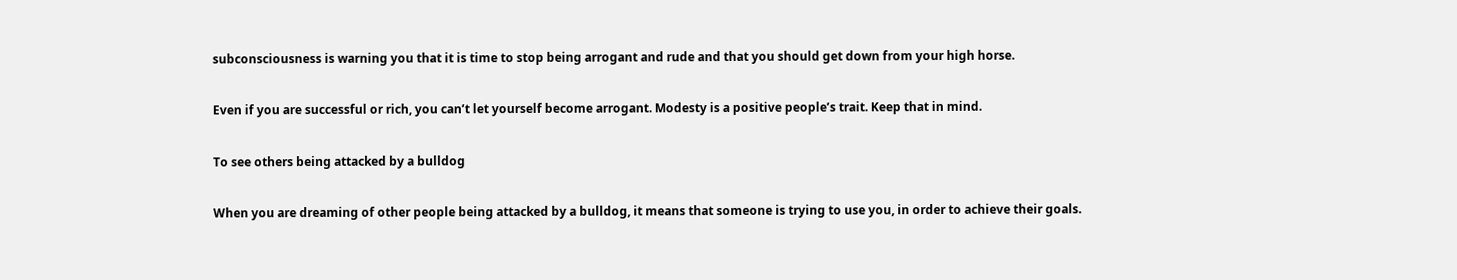subconsciousness is warning you that it is time to stop being arrogant and rude and that you should get down from your high horse.

Even if you are successful or rich, you can’t let yourself become arrogant. Modesty is a positive people’s trait. Keep that in mind.

To see others being attacked by a bulldog

When you are dreaming of other people being attacked by a bulldog, it means that someone is trying to use you, in order to achieve their goals.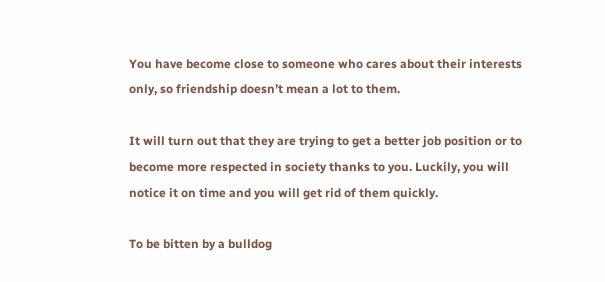You have become close to someone who cares about their interests only, so friendship doesn’t mean a lot to them.

It will turn out that they are trying to get a better job position or to become more respected in society thanks to you. Luckily, you will notice it on time and you will get rid of them quickly.

To be bitten by a bulldog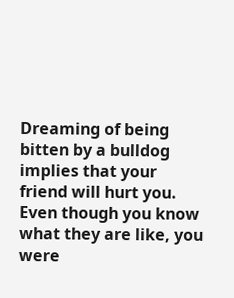Dreaming of being bitten by a bulldog implies that your friend will hurt you. Even though you know what they are like, you were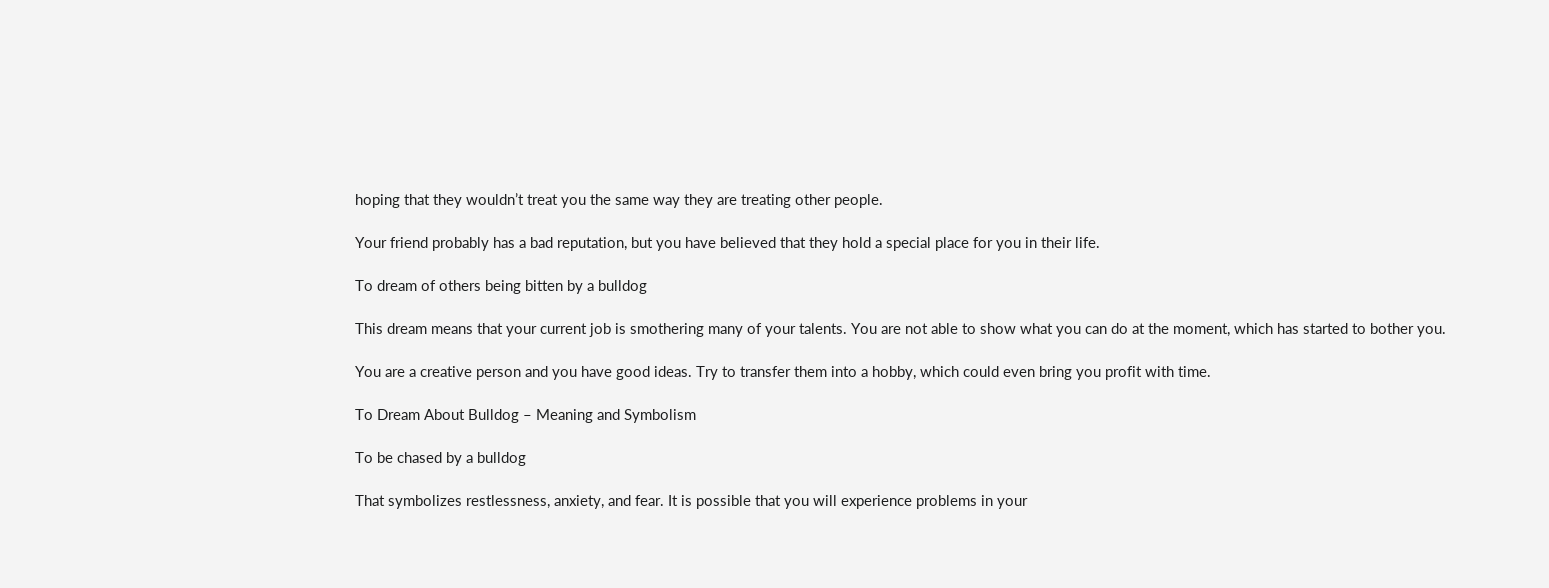hoping that they wouldn’t treat you the same way they are treating other people.

Your friend probably has a bad reputation, but you have believed that they hold a special place for you in their life.

To dream of others being bitten by a bulldog

This dream means that your current job is smothering many of your talents. You are not able to show what you can do at the moment, which has started to bother you.

You are a creative person and you have good ideas. Try to transfer them into a hobby, which could even bring you profit with time.

To Dream About Bulldog – Meaning and Symbolism

To be chased by a bulldog

That symbolizes restlessness, anxiety, and fear. It is possible that you will experience problems in your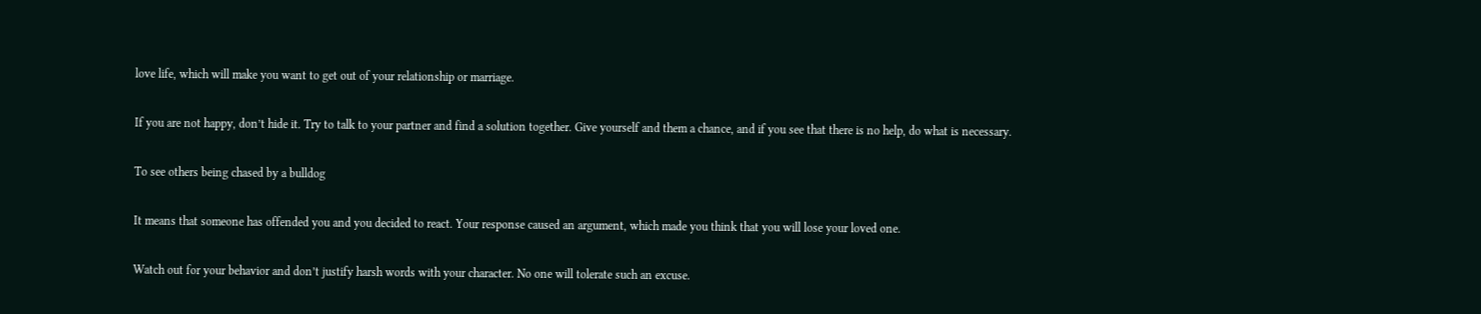love life, which will make you want to get out of your relationship or marriage.

If you are not happy, don’t hide it. Try to talk to your partner and find a solution together. Give yourself and them a chance, and if you see that there is no help, do what is necessary.

To see others being chased by a bulldog

It means that someone has offended you and you decided to react. Your response caused an argument, which made you think that you will lose your loved one.

Watch out for your behavior and don’t justify harsh words with your character. No one will tolerate such an excuse.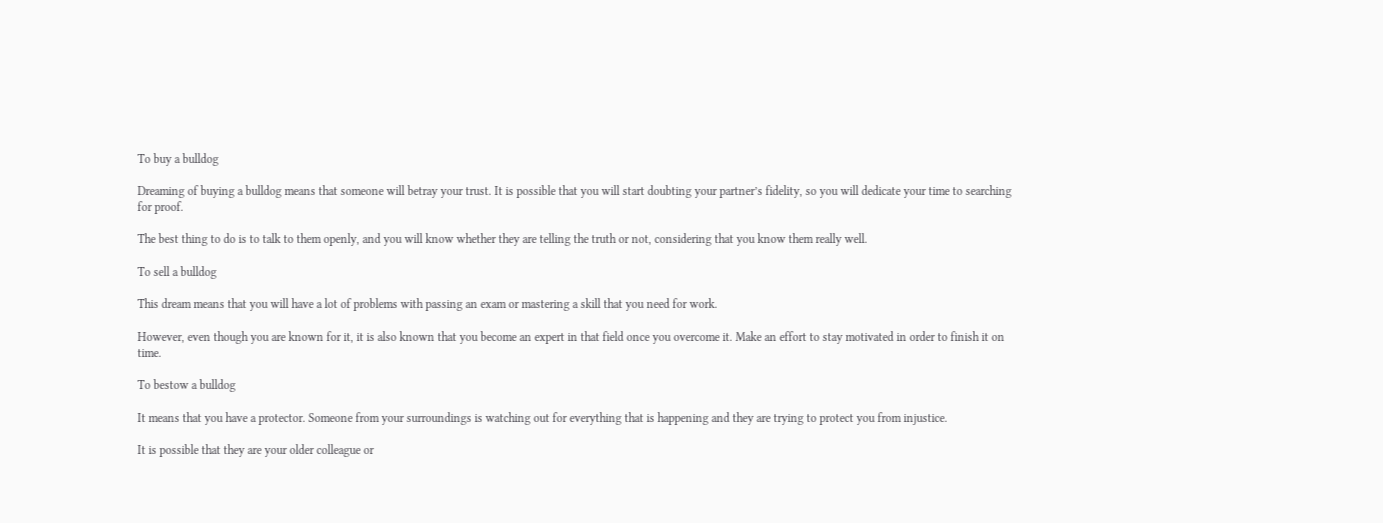To buy a bulldog

Dreaming of buying a bulldog means that someone will betray your trust. It is possible that you will start doubting your partner’s fidelity, so you will dedicate your time to searching for proof.

The best thing to do is to talk to them openly, and you will know whether they are telling the truth or not, considering that you know them really well.

To sell a bulldog

This dream means that you will have a lot of problems with passing an exam or mastering a skill that you need for work.

However, even though you are known for it, it is also known that you become an expert in that field once you overcome it. Make an effort to stay motivated in order to finish it on time.

To bestow a bulldog

It means that you have a protector. Someone from your surroundings is watching out for everything that is happening and they are trying to protect you from injustice.

It is possible that they are your older colleague or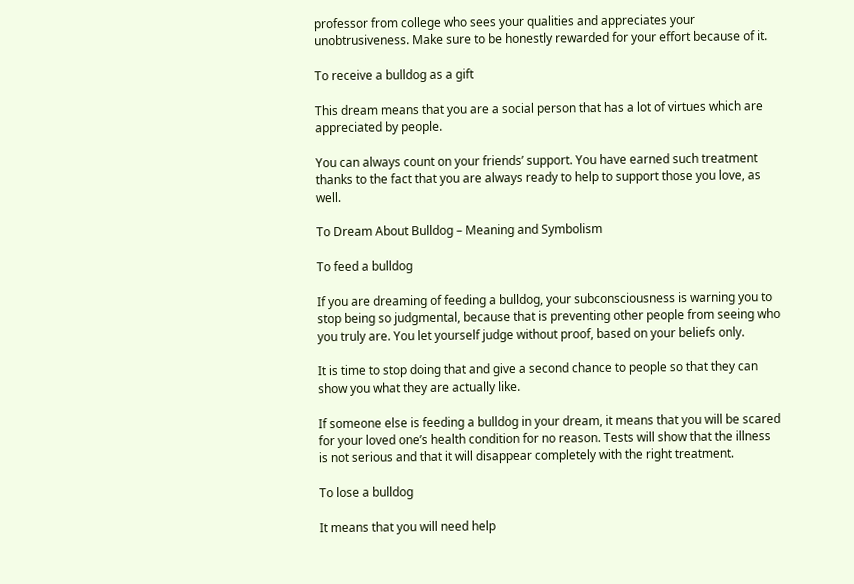professor from college who sees your qualities and appreciates your unobtrusiveness. Make sure to be honestly rewarded for your effort because of it.

To receive a bulldog as a gift

This dream means that you are a social person that has a lot of virtues which are appreciated by people.

You can always count on your friends’ support. You have earned such treatment thanks to the fact that you are always ready to help to support those you love, as well.

To Dream About Bulldog – Meaning and Symbolism

To feed a bulldog

If you are dreaming of feeding a bulldog, your subconsciousness is warning you to stop being so judgmental, because that is preventing other people from seeing who you truly are. You let yourself judge without proof, based on your beliefs only.

It is time to stop doing that and give a second chance to people so that they can show you what they are actually like.

If someone else is feeding a bulldog in your dream, it means that you will be scared for your loved one’s health condition for no reason. Tests will show that the illness is not serious and that it will disappear completely with the right treatment.

To lose a bulldog

It means that you will need help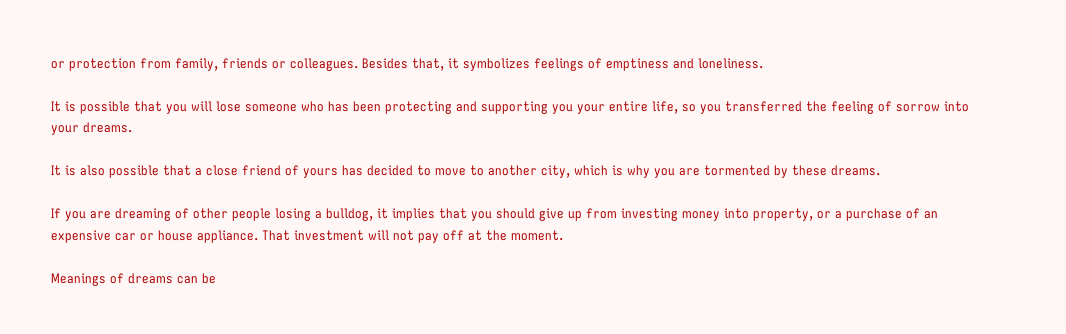or protection from family, friends or colleagues. Besides that, it symbolizes feelings of emptiness and loneliness.

It is possible that you will lose someone who has been protecting and supporting you your entire life, so you transferred the feeling of sorrow into your dreams.

It is also possible that a close friend of yours has decided to move to another city, which is why you are tormented by these dreams.

If you are dreaming of other people losing a bulldog, it implies that you should give up from investing money into property, or a purchase of an expensive car or house appliance. That investment will not pay off at the moment.

Meanings of dreams can be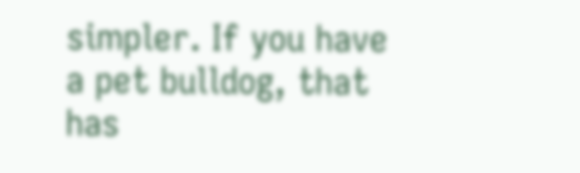simpler. If you have a pet bulldog, that has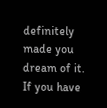definitely made you dream of it. If you have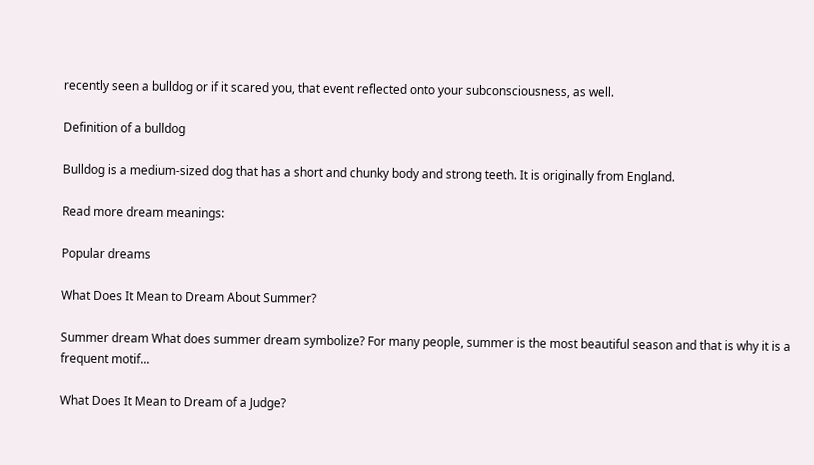recently seen a bulldog or if it scared you, that event reflected onto your subconsciousness, as well.

Definition of a bulldog

Bulldog is a medium-sized dog that has a short and chunky body and strong teeth. It is originally from England.

Read more dream meanings:

Popular dreams

What Does It Mean to Dream About Summer?

Summer dream What does summer dream symbolize? For many people, summer is the most beautiful season and that is why it is a frequent motif...

What Does It Mean to Dream of a Judge?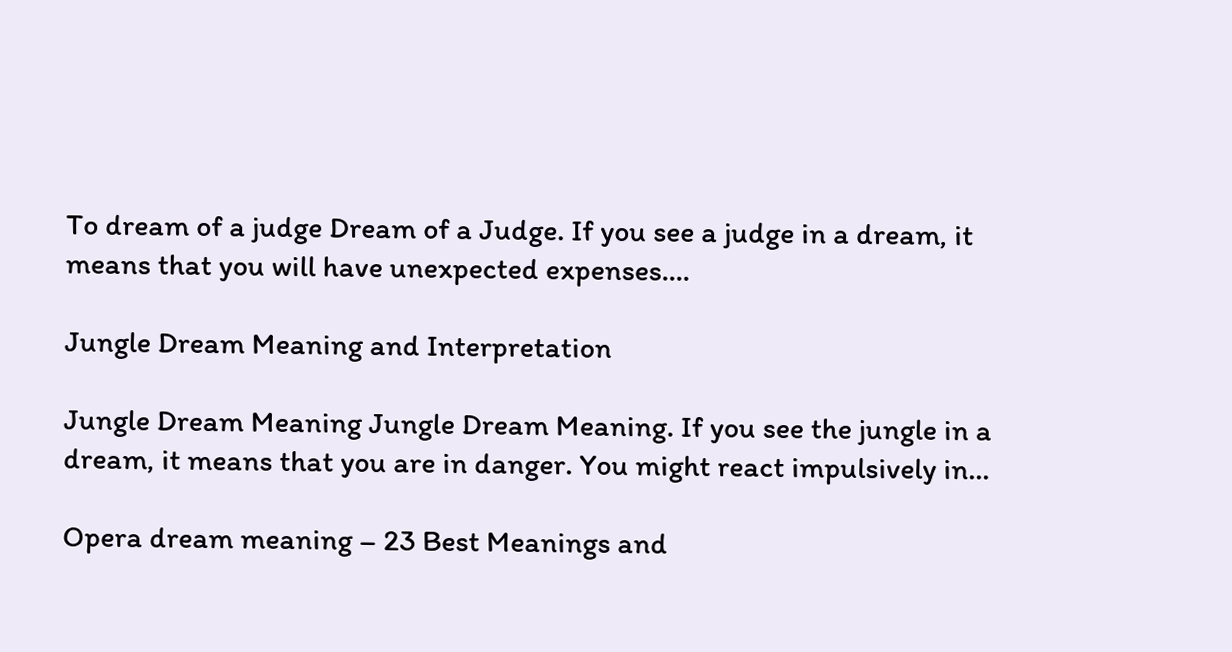To dream of a judge Dream of a Judge. If you see a judge in a dream, it means that you will have unexpected expenses....

Jungle Dream Meaning and Interpretation

Jungle Dream Meaning Jungle Dream Meaning. If you see the jungle in a dream, it means that you are in danger. You might react impulsively in...

Opera dream meaning – 23 Best Meanings and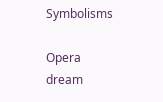Symbolisms

Opera dream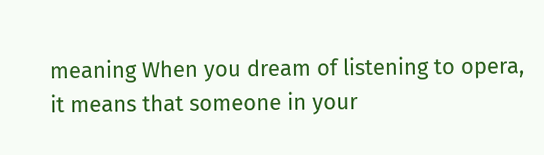meaning When you dream of listening to opera, it means that someone in your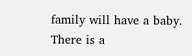family will have a baby. There is a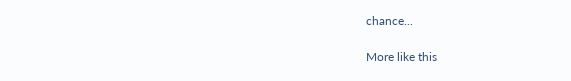chance...

More like this